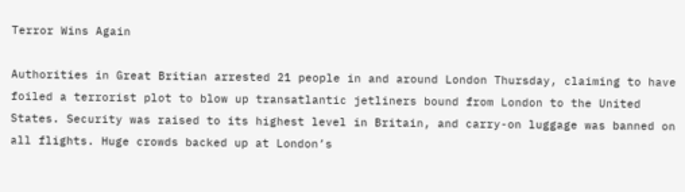Terror Wins Again

Authorities in Great Britian arrested 21 people in and around London Thursday, claiming to have foiled a terrorist plot to blow up transatlantic jetliners bound from London to the United States. Security was raised to its highest level in Britain, and carry-on luggage was banned on all flights. Huge crowds backed up at London’s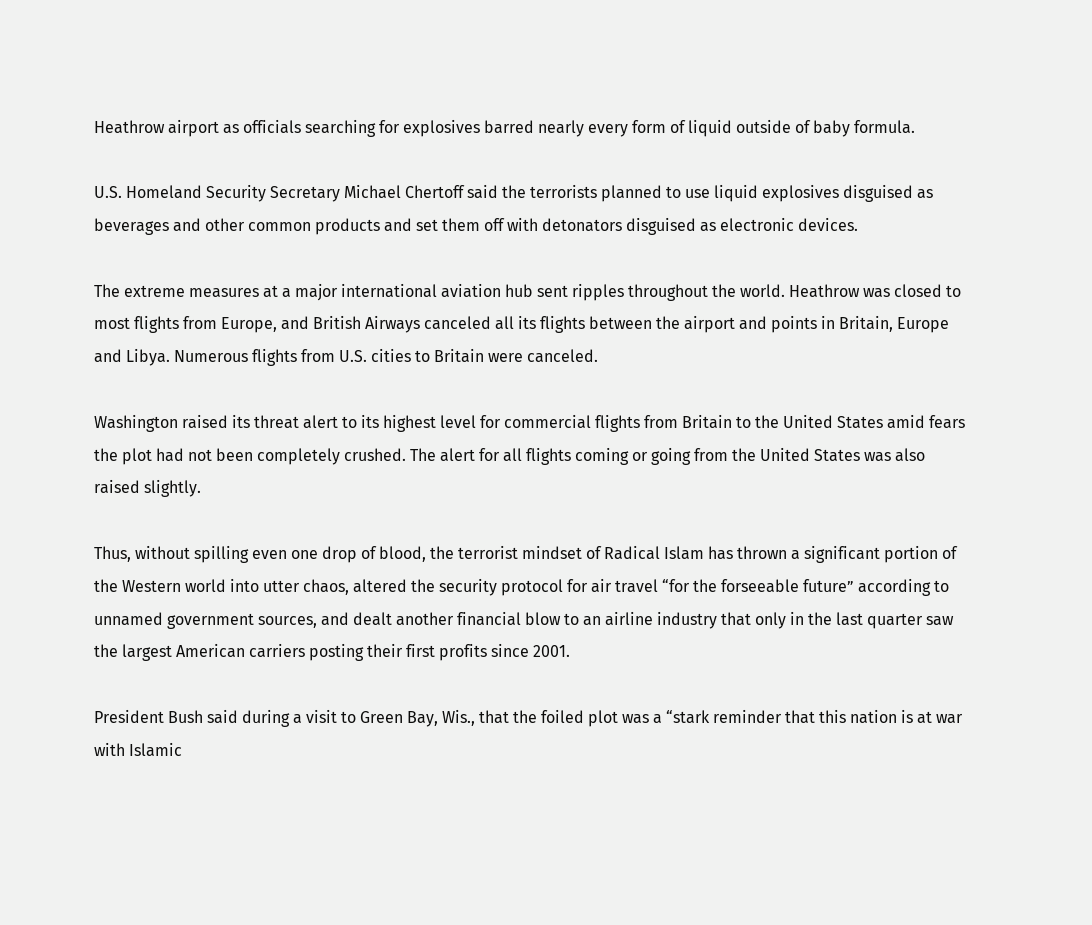Heathrow airport as officials searching for explosives barred nearly every form of liquid outside of baby formula.

U.S. Homeland Security Secretary Michael Chertoff said the terrorists planned to use liquid explosives disguised as beverages and other common products and set them off with detonators disguised as electronic devices.

The extreme measures at a major international aviation hub sent ripples throughout the world. Heathrow was closed to most flights from Europe, and British Airways canceled all its flights between the airport and points in Britain, Europe and Libya. Numerous flights from U.S. cities to Britain were canceled.

Washington raised its threat alert to its highest level for commercial flights from Britain to the United States amid fears the plot had not been completely crushed. The alert for all flights coming or going from the United States was also raised slightly.

Thus, without spilling even one drop of blood, the terrorist mindset of Radical Islam has thrown a significant portion of the Western world into utter chaos, altered the security protocol for air travel “for the forseeable future” according to unnamed government sources, and dealt another financial blow to an airline industry that only in the last quarter saw the largest American carriers posting their first profits since 2001.

President Bush said during a visit to Green Bay, Wis., that the foiled plot was a “stark reminder that this nation is at war with Islamic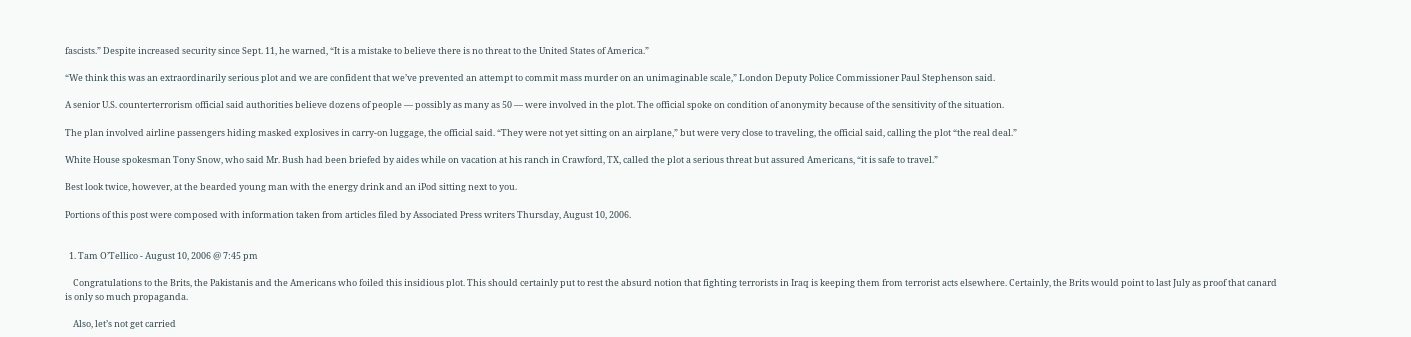fascists.” Despite increased security since Sept. 11, he warned, “It is a mistake to believe there is no threat to the United States of America.”

“We think this was an extraordinarily serious plot and we are confident that we’ve prevented an attempt to commit mass murder on an unimaginable scale,” London Deputy Police Commissioner Paul Stephenson said.

A senior U.S. counterterrorism official said authorities believe dozens of people — possibly as many as 50 — were involved in the plot. The official spoke on condition of anonymity because of the sensitivity of the situation.

The plan involved airline passengers hiding masked explosives in carry-on luggage, the official said. “They were not yet sitting on an airplane,” but were very close to traveling, the official said, calling the plot “the real deal.”

White House spokesman Tony Snow, who said Mr. Bush had been briefed by aides while on vacation at his ranch in Crawford, TX, called the plot a serious threat but assured Americans, “it is safe to travel.”

Best look twice, however, at the bearded young man with the energy drink and an iPod sitting next to you.

Portions of this post were composed with information taken from articles filed by Associated Press writers Thursday, August 10, 2006.


  1. Tam O’Tellico - August 10, 2006 @ 7:45 pm

    Congratulations to the Brits, the Pakistanis and the Americans who foiled this insidious plot. This should certainly put to rest the absurd notion that fighting terrorists in Iraq is keeping them from terrorist acts elsewhere. Certainly, the Brits would point to last July as proof that canard is only so much propaganda.

    Also, let’s not get carried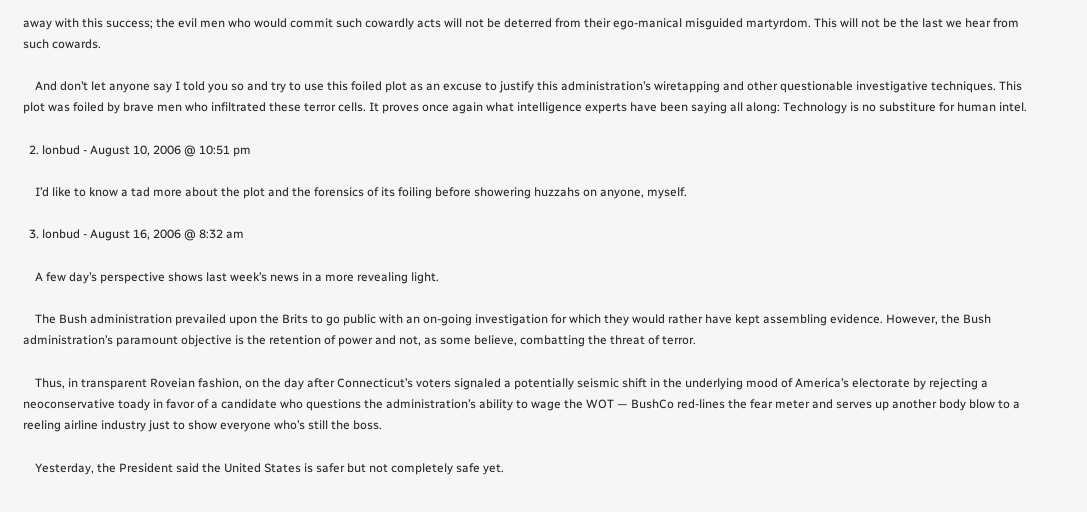away with this success; the evil men who would commit such cowardly acts will not be deterred from their ego-manical misguided martyrdom. This will not be the last we hear from such cowards.

    And don’t let anyone say I told you so and try to use this foiled plot as an excuse to justify this administration’s wiretapping and other questionable investigative techniques. This plot was foiled by brave men who infiltrated these terror cells. It proves once again what intelligence experts have been saying all along: Technology is no substiture for human intel.

  2. lonbud - August 10, 2006 @ 10:51 pm

    I’d like to know a tad more about the plot and the forensics of its foiling before showering huzzahs on anyone, myself.

  3. lonbud - August 16, 2006 @ 8:32 am

    A few day’s perspective shows last week’s news in a more revealing light.

    The Bush administration prevailed upon the Brits to go public with an on-going investigation for which they would rather have kept assembling evidence. However, the Bush administration’s paramount objective is the retention of power and not, as some believe, combatting the threat of terror.

    Thus, in transparent Roveian fashion, on the day after Connecticut’s voters signaled a potentially seismic shift in the underlying mood of America’s electorate by rejecting a neoconservative toady in favor of a candidate who questions the administration’s ability to wage the WOT — BushCo red-lines the fear meter and serves up another body blow to a reeling airline industry just to show everyone who’s still the boss.

    Yesterday, the President said the United States is safer but not completely safe yet.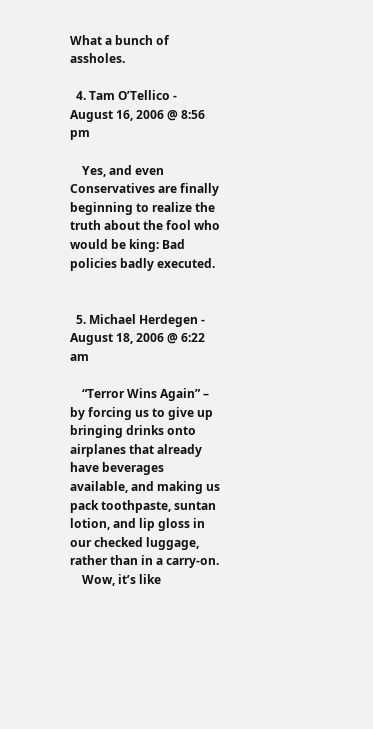What a bunch of assholes.

  4. Tam O’Tellico - August 16, 2006 @ 8:56 pm

    Yes, and even Conservatives are finally beginning to realize the truth about the fool who would be king: Bad policies badly executed.


  5. Michael Herdegen - August 18, 2006 @ 6:22 am

    “Terror Wins Again” – by forcing us to give up bringing drinks onto airplanes that already have beverages available, and making us pack toothpaste, suntan lotion, and lip gloss in our checked luggage, rather than in a carry-on.
    Wow, it’s like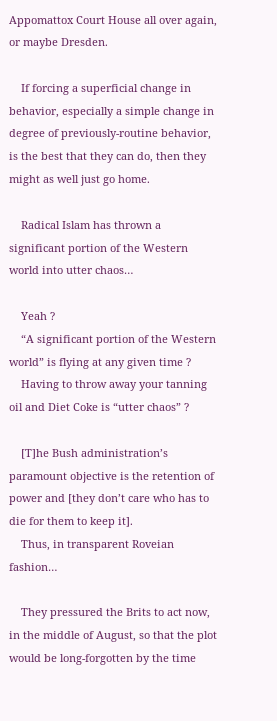Appomattox Court House all over again, or maybe Dresden.

    If forcing a superficial change in behavior, especially a simple change in degree of previously-routine behavior, is the best that they can do, then they might as well just go home.

    Radical Islam has thrown a significant portion of the Western world into utter chaos…

    Yeah ?
    “A significant portion of the Western world” is flying at any given time ?
    Having to throw away your tanning oil and Diet Coke is “utter chaos” ?

    [T]he Bush administration’s paramount objective is the retention of power and [they don’t care who has to die for them to keep it].
    Thus, in transparent Roveian fashion…

    They pressured the Brits to act now, in the middle of August, so that the plot would be long-forgotten by the time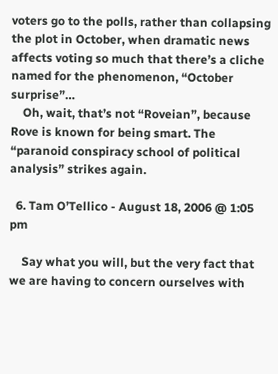voters go to the polls, rather than collapsing the plot in October, when dramatic news affects voting so much that there’s a cliche named for the phenomenon, “October surprise”…
    Oh, wait, that’s not “Roveian”, because Rove is known for being smart. The “paranoid conspiracy school of political analysis” strikes again.

  6. Tam O’Tellico - August 18, 2006 @ 1:05 pm

    Say what you will, but the very fact that we are having to concern ourselves with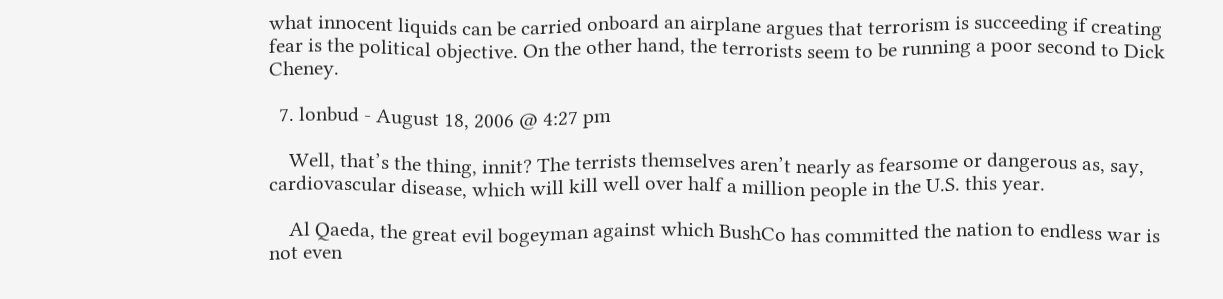what innocent liquids can be carried onboard an airplane argues that terrorism is succeeding if creating fear is the political objective. On the other hand, the terrorists seem to be running a poor second to Dick Cheney.

  7. lonbud - August 18, 2006 @ 4:27 pm

    Well, that’s the thing, innit? The terrists themselves aren’t nearly as fearsome or dangerous as, say, cardiovascular disease, which will kill well over half a million people in the U.S. this year.

    Al Qaeda, the great evil bogeyman against which BushCo has committed the nation to endless war is not even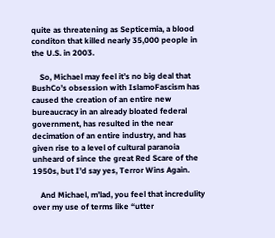quite as threatening as Septicemia, a blood conditon that killed nearly 35,000 people in the U.S. in 2003.

    So, Michael may feel it’s no big deal that BushCo’s obsession with IslamoFascism has caused the creation of an entire new bureaucracy in an already bloated federal government, has resulted in the near decimation of an entire industry, and has given rise to a level of cultural paranoia unheard of since the great Red Scare of the 1950s, but I’d say yes, Terror Wins Again.

    And Michael, m’lad, you feel that incredulity over my use of terms like “utter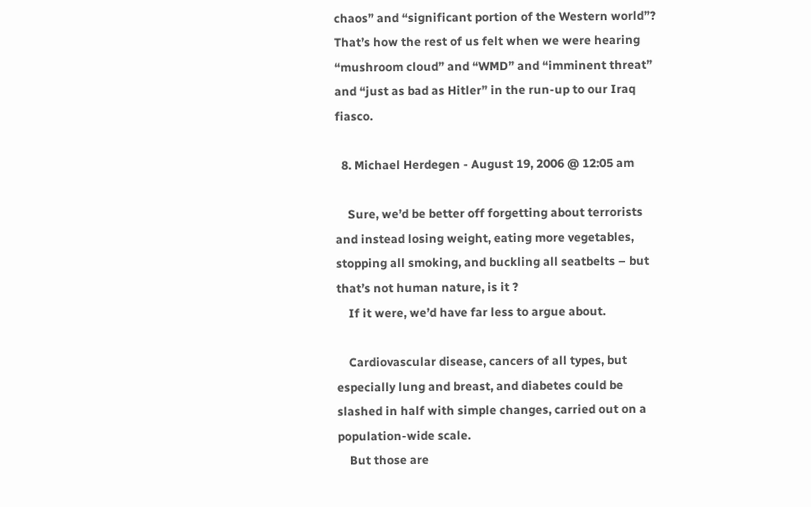chaos” and “significant portion of the Western world”? That’s how the rest of us felt when we were hearing “mushroom cloud” and “WMD” and “imminent threat” and “just as bad as Hitler” in the run-up to our Iraq fiasco.

  8. Michael Herdegen - August 19, 2006 @ 12:05 am

    Sure, we’d be better off forgetting about terrorists and instead losing weight, eating more vegetables, stopping all smoking, and buckling all seatbelts – but that’s not human nature, is it ?
    If it were, we’d have far less to argue about.

    Cardiovascular disease, cancers of all types, but especially lung and breast, and diabetes could be slashed in half with simple changes, carried out on a population-wide scale.
    But those are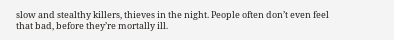slow and stealthy killers, thieves in the night. People often don’t even feel that bad, before they’re mortally ill.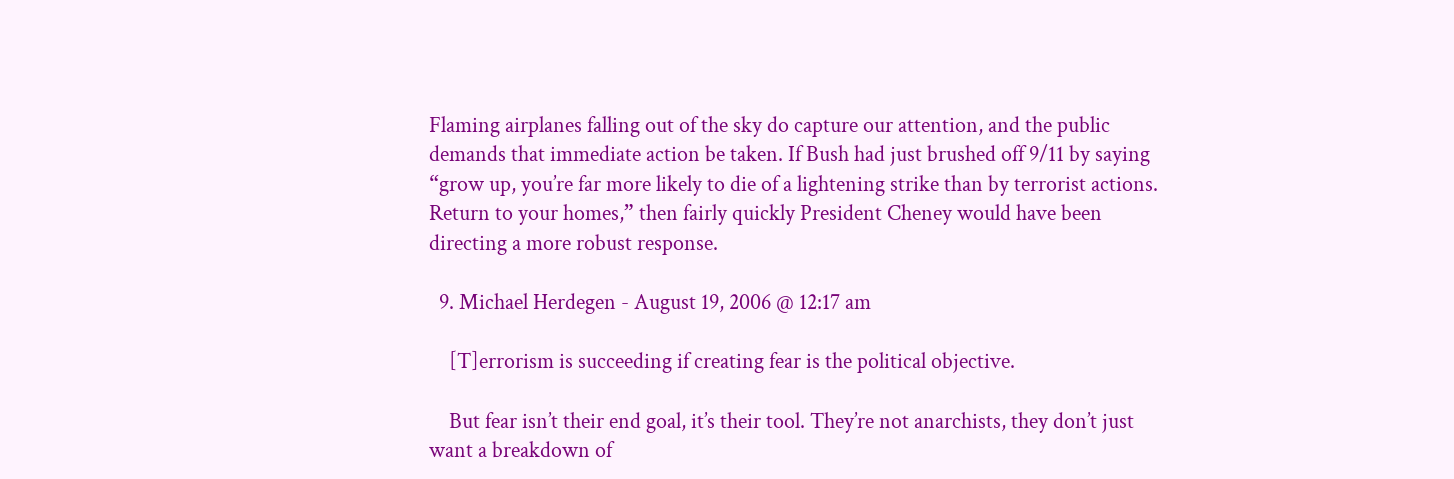Flaming airplanes falling out of the sky do capture our attention, and the public demands that immediate action be taken. If Bush had just brushed off 9/11 by saying “grow up, you’re far more likely to die of a lightening strike than by terrorist actions. Return to your homes,” then fairly quickly President Cheney would have been directing a more robust response.

  9. Michael Herdegen - August 19, 2006 @ 12:17 am

    [T]errorism is succeeding if creating fear is the political objective.

    But fear isn’t their end goal, it’s their tool. They’re not anarchists, they don’t just want a breakdown of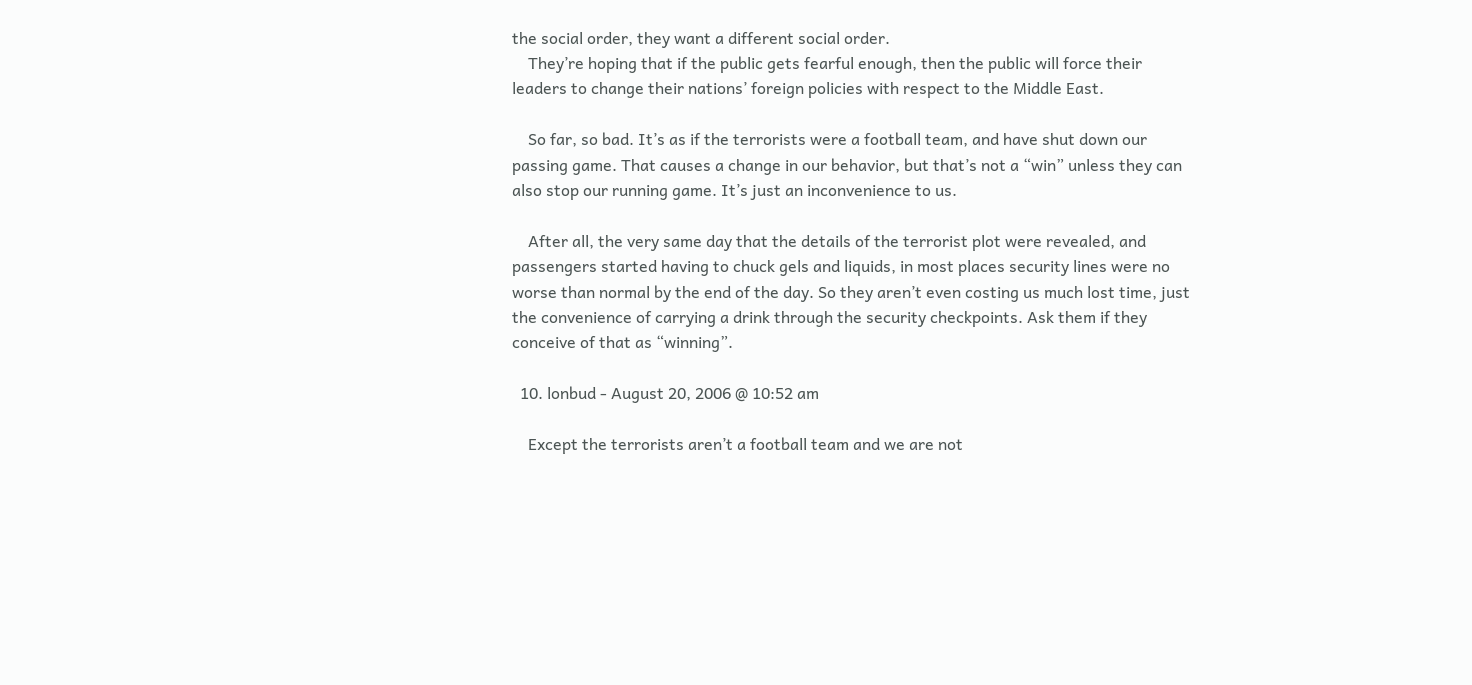the social order, they want a different social order.
    They’re hoping that if the public gets fearful enough, then the public will force their leaders to change their nations’ foreign policies with respect to the Middle East.

    So far, so bad. It’s as if the terrorists were a football team, and have shut down our passing game. That causes a change in our behavior, but that’s not a “win” unless they can also stop our running game. It’s just an inconvenience to us.

    After all, the very same day that the details of the terrorist plot were revealed, and passengers started having to chuck gels and liquids, in most places security lines were no worse than normal by the end of the day. So they aren’t even costing us much lost time, just the convenience of carrying a drink through the security checkpoints. Ask them if they conceive of that as “winning”.

  10. lonbud - August 20, 2006 @ 10:52 am

    Except the terrorists aren’t a football team and we are not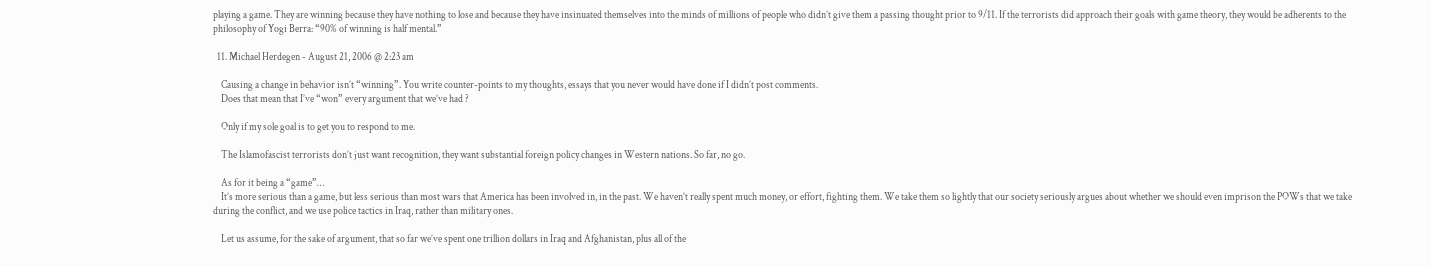playing a game. They are winning because they have nothing to lose and because they have insinuated themselves into the minds of millions of people who didn’t give them a passing thought prior to 9/11. If the terrorists did approach their goals with game theory, they would be adherents to the philosophy of Yogi Berra: “90% of winning is half mental.”

  11. Michael Herdegen - August 21, 2006 @ 2:23 am

    Causing a change in behavior isn’t “winning”. You write counter-points to my thoughts, essays that you never would have done if I didn’t post comments.
    Does that mean that I’ve “won” every argument that we’ve had ?

    Only if my sole goal is to get you to respond to me.

    The Islamofascist terrorists don’t just want recognition, they want substantial foreign policy changes in Western nations. So far, no go.

    As for it being a “game”…
    It’s more serious than a game, but less serious than most wars that America has been involved in, in the past. We haven’t really spent much money, or effort, fighting them. We take them so lightly that our society seriously argues about whether we should even imprison the POWs that we take during the conflict, and we use police tactics in Iraq, rather than military ones.

    Let us assume, for the sake of argument, that so far we’ve spent one trillion dollars in Iraq and Afghanistan, plus all of the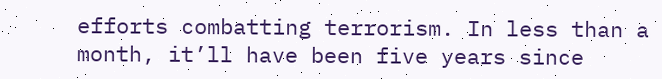efforts combatting terrorism. In less than a month, it’ll have been five years since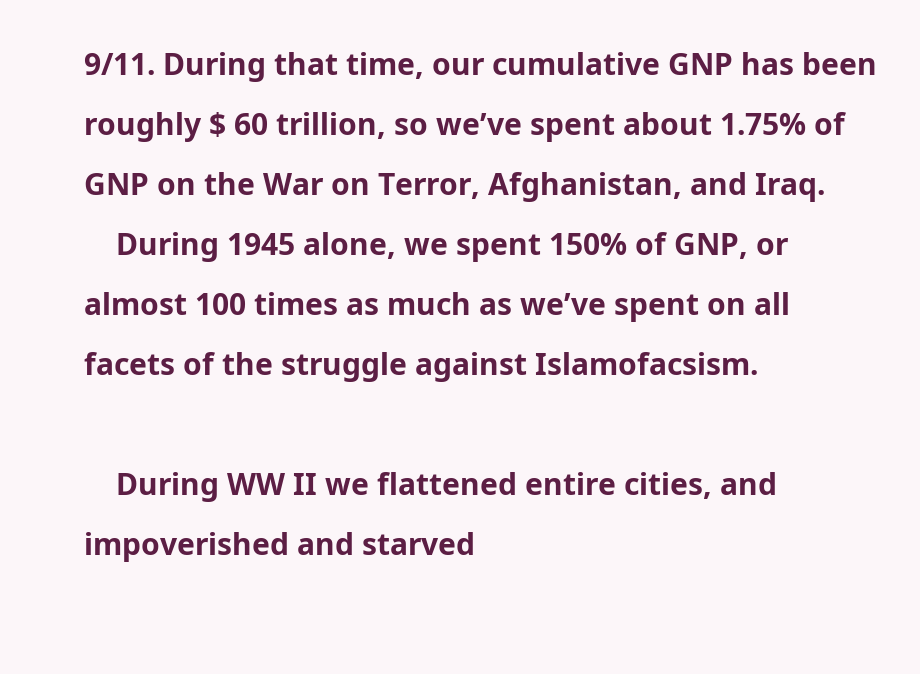9/11. During that time, our cumulative GNP has been roughly $ 60 trillion, so we’ve spent about 1.75% of GNP on the War on Terror, Afghanistan, and Iraq.
    During 1945 alone, we spent 150% of GNP, or almost 100 times as much as we’ve spent on all facets of the struggle against Islamofacsism.

    During WW II we flattened entire cities, and impoverished and starved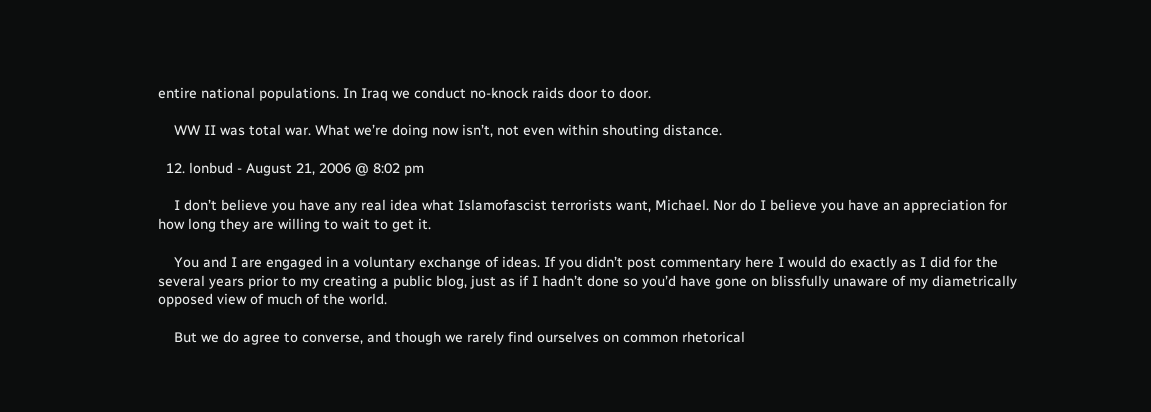entire national populations. In Iraq we conduct no-knock raids door to door.

    WW II was total war. What we’re doing now isn’t, not even within shouting distance.

  12. lonbud - August 21, 2006 @ 8:02 pm

    I don’t believe you have any real idea what Islamofascist terrorists want, Michael. Nor do I believe you have an appreciation for how long they are willing to wait to get it.

    You and I are engaged in a voluntary exchange of ideas. If you didn’t post commentary here I would do exactly as I did for the several years prior to my creating a public blog, just as if I hadn’t done so you’d have gone on blissfully unaware of my diametrically opposed view of much of the world.

    But we do agree to converse, and though we rarely find ourselves on common rhetorical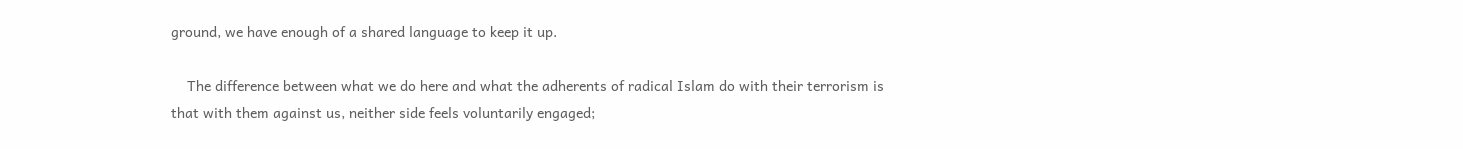ground, we have enough of a shared language to keep it up.

    The difference between what we do here and what the adherents of radical Islam do with their terrorism is that with them against us, neither side feels voluntarily engaged;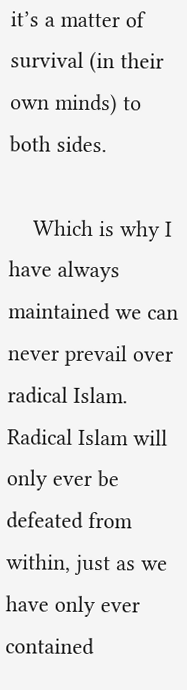it’s a matter of survival (in their own minds) to both sides.

    Which is why I have always maintained we can never prevail over radical Islam. Radical Islam will only ever be defeated from within, just as we have only ever contained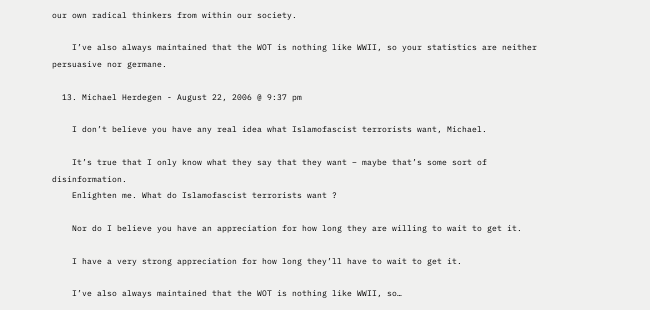our own radical thinkers from within our society.

    I’ve also always maintained that the WOT is nothing like WWII, so your statistics are neither persuasive nor germane.

  13. Michael Herdegen - August 22, 2006 @ 9:37 pm

    I don’t believe you have any real idea what Islamofascist terrorists want, Michael.

    It’s true that I only know what they say that they want – maybe that’s some sort of disinformation.
    Enlighten me. What do Islamofascist terrorists want ?

    Nor do I believe you have an appreciation for how long they are willing to wait to get it.

    I have a very strong appreciation for how long they’ll have to wait to get it.

    I’ve also always maintained that the WOT is nothing like WWII, so…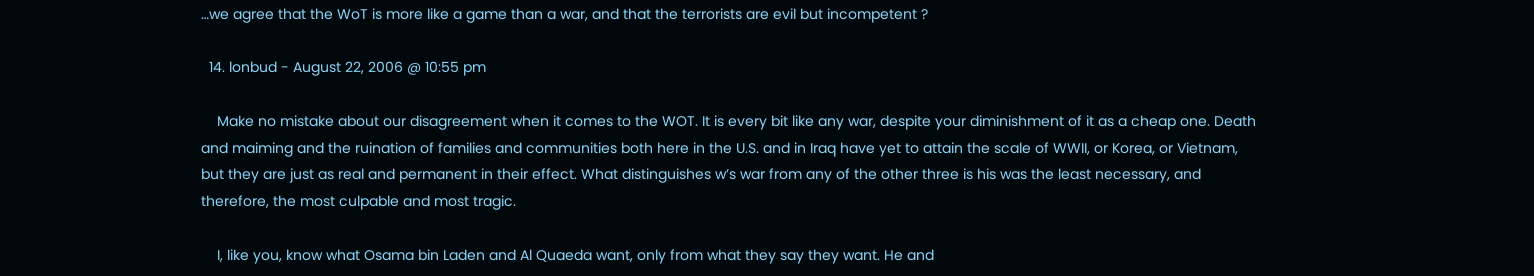…we agree that the WoT is more like a game than a war, and that the terrorists are evil but incompetent ?

  14. lonbud - August 22, 2006 @ 10:55 pm

    Make no mistake about our disagreement when it comes to the WOT. It is every bit like any war, despite your diminishment of it as a cheap one. Death and maiming and the ruination of families and communities both here in the U.S. and in Iraq have yet to attain the scale of WWII, or Korea, or Vietnam, but they are just as real and permanent in their effect. What distinguishes w’s war from any of the other three is his was the least necessary, and therefore, the most culpable and most tragic.

    I, like you, know what Osama bin Laden and Al Quaeda want, only from what they say they want. He and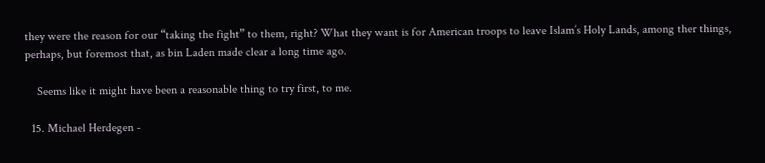they were the reason for our “taking the fight” to them, right? What they want is for American troops to leave Islam’s Holy Lands, among ther things, perhaps, but foremost that, as bin Laden made clear a long time ago.

    Seems like it might have been a reasonable thing to try first, to me.

  15. Michael Herdegen -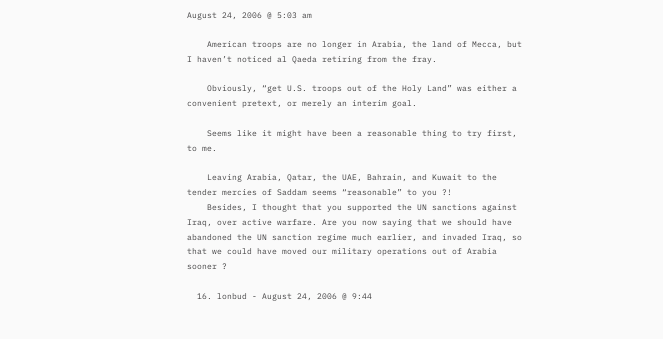August 24, 2006 @ 5:03 am

    American troops are no longer in Arabia, the land of Mecca, but I haven’t noticed al Qaeda retiring from the fray.

    Obviously, “get U.S. troops out of the Holy Land” was either a convenient pretext, or merely an interim goal.

    Seems like it might have been a reasonable thing to try first, to me.

    Leaving Arabia, Qatar, the UAE, Bahrain, and Kuwait to the tender mercies of Saddam seems “reasonable” to you ?!
    Besides, I thought that you supported the UN sanctions against Iraq, over active warfare. Are you now saying that we should have abandoned the UN sanction regime much earlier, and invaded Iraq, so that we could have moved our military operations out of Arabia sooner ?

  16. lonbud - August 24, 2006 @ 9:44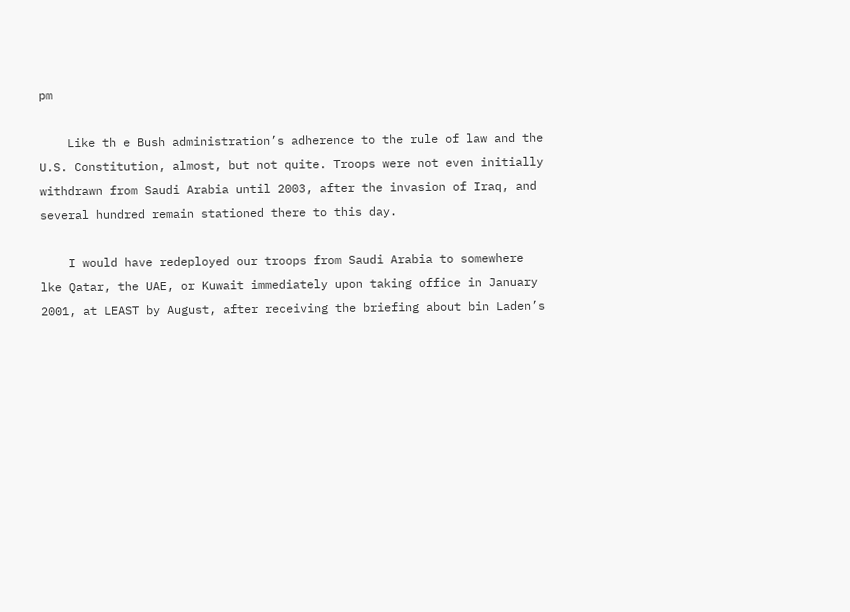pm

    Like th e Bush administration’s adherence to the rule of law and the U.S. Constitution, almost, but not quite. Troops were not even initially withdrawn from Saudi Arabia until 2003, after the invasion of Iraq, and several hundred remain stationed there to this day.

    I would have redeployed our troops from Saudi Arabia to somewhere lke Qatar, the UAE, or Kuwait immediately upon taking office in January 2001, at LEAST by August, after receiving the briefing about bin Laden’s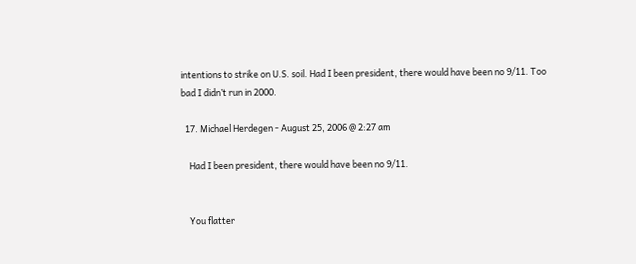intentions to strike on U.S. soil. Had I been president, there would have been no 9/11. Too bad I didn’t run in 2000.

  17. Michael Herdegen - August 25, 2006 @ 2:27 am

    Had I been president, there would have been no 9/11.


    You flatter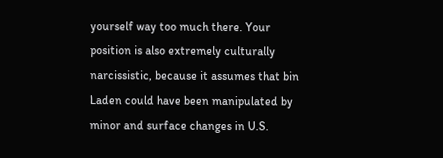yourself way too much there. Your position is also extremely culturally narcissistic, because it assumes that bin Laden could have been manipulated by minor and surface changes in U.S.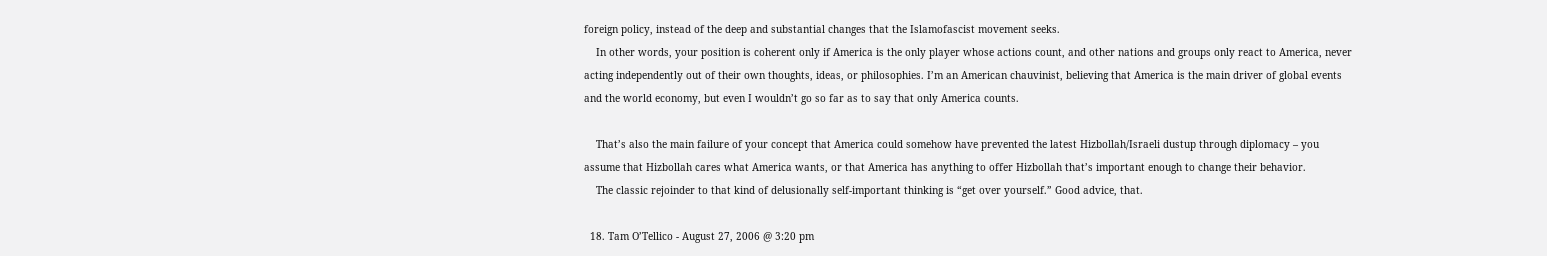foreign policy, instead of the deep and substantial changes that the Islamofascist movement seeks.
    In other words, your position is coherent only if America is the only player whose actions count, and other nations and groups only react to America, never acting independently out of their own thoughts, ideas, or philosophies. I’m an American chauvinist, believing that America is the main driver of global events and the world economy, but even I wouldn’t go so far as to say that only America counts.

    That’s also the main failure of your concept that America could somehow have prevented the latest Hizbollah/Israeli dustup through diplomacy – you assume that Hizbollah cares what America wants, or that America has anything to offer Hizbollah that’s important enough to change their behavior.
    The classic rejoinder to that kind of delusionally self-important thinking is “get over yourself.” Good advice, that.

  18. Tam O’Tellico - August 27, 2006 @ 3:20 pm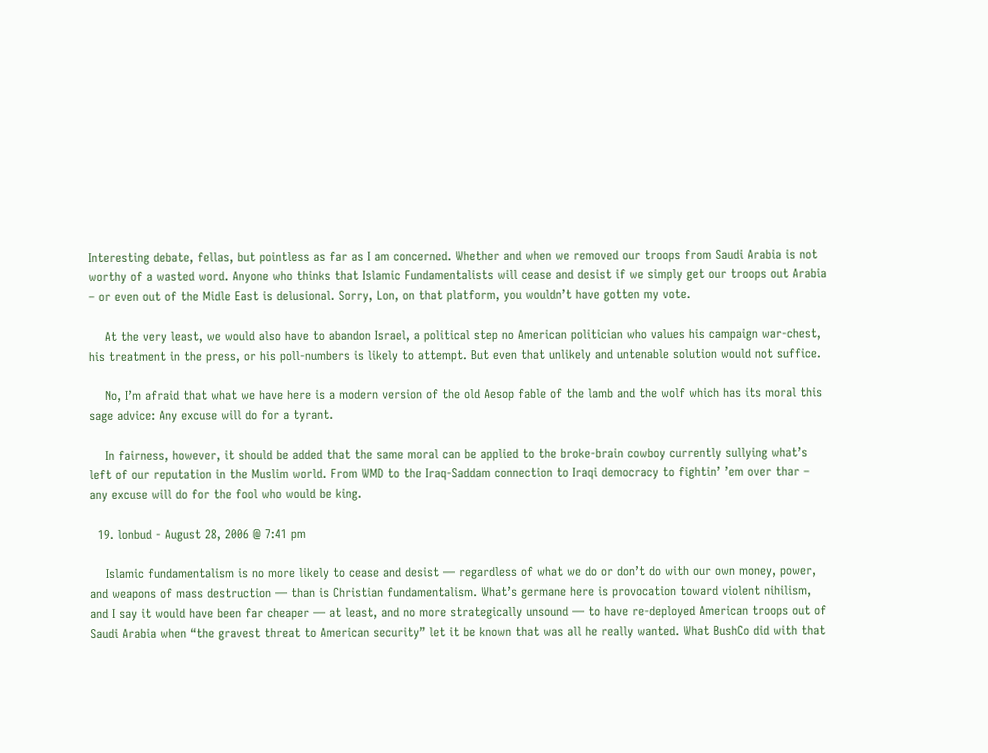Interesting debate, fellas, but pointless as far as I am concerned. Whether and when we removed our troops from Saudi Arabia is not worthy of a wasted word. Anyone who thinks that Islamic Fundamentalists will cease and desist if we simply get our troops out Arabia – or even out of the Midle East is delusional. Sorry, Lon, on that platform, you wouldn’t have gotten my vote.

    At the very least, we would also have to abandon Israel, a political step no American politician who values his campaign war-chest, his treatment in the press, or his poll-numbers is likely to attempt. But even that unlikely and untenable solution would not suffice.

    No, I’m afraid that what we have here is a modern version of the old Aesop fable of the lamb and the wolf which has its moral this sage advice: Any excuse will do for a tyrant.

    In fairness, however, it should be added that the same moral can be applied to the broke-brain cowboy currently sullying what’s left of our reputation in the Muslim world. From WMD to the Iraq-Saddam connection to Iraqi democracy to fightin’ ’em over thar – any excuse will do for the fool who would be king.

  19. lonbud - August 28, 2006 @ 7:41 pm

    Islamic fundamentalism is no more likely to cease and desist — regardless of what we do or don’t do with our own money, power, and weapons of mass destruction — than is Christian fundamentalism. What’s germane here is provocation toward violent nihilism, and I say it would have been far cheaper — at least, and no more strategically unsound — to have re-deployed American troops out of Saudi Arabia when “the gravest threat to American security” let it be known that was all he really wanted. What BushCo did with that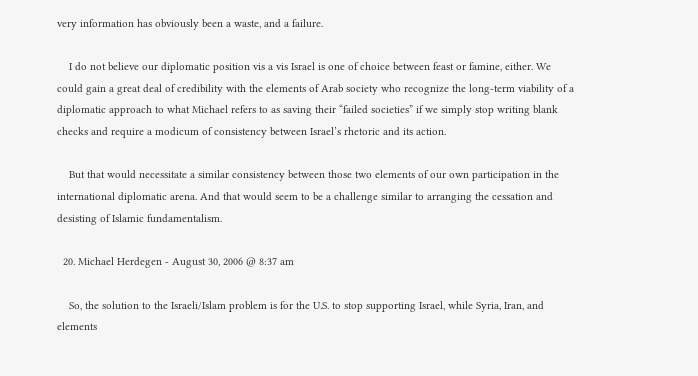very information has obviously been a waste, and a failure.

    I do not believe our diplomatic position vis a vis Israel is one of choice between feast or famine, either. We could gain a great deal of credibility with the elements of Arab society who recognize the long-term viability of a diplomatic approach to what Michael refers to as saving their “failed societies” if we simply stop writing blank checks and require a modicum of consistency between Israel’s rhetoric and its action.

    But that would necessitate a similar consistency between those two elements of our own participation in the international diplomatic arena. And that would seem to be a challenge similar to arranging the cessation and desisting of Islamic fundamentalism.

  20. Michael Herdegen - August 30, 2006 @ 8:37 am

    So, the solution to the Israeli/Islam problem is for the U.S. to stop supporting Israel, while Syria, Iran, and elements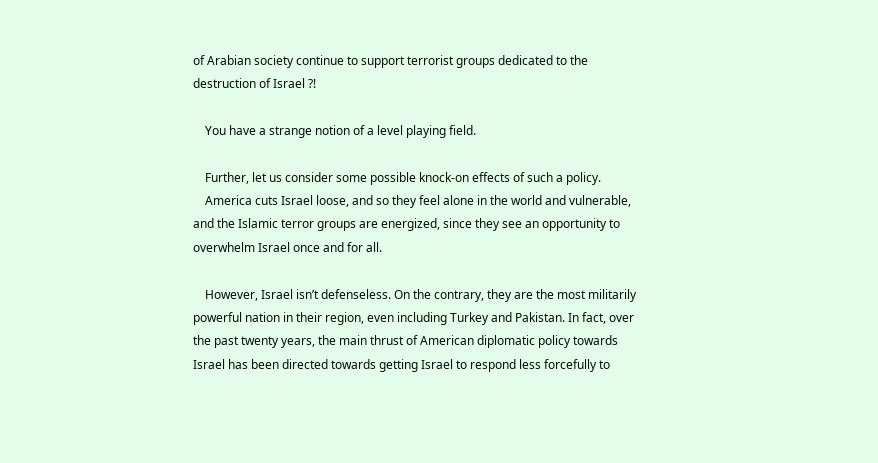of Arabian society continue to support terrorist groups dedicated to the destruction of Israel ?!

    You have a strange notion of a level playing field.

    Further, let us consider some possible knock-on effects of such a policy.
    America cuts Israel loose, and so they feel alone in the world and vulnerable, and the Islamic terror groups are energized, since they see an opportunity to overwhelm Israel once and for all.

    However, Israel isn’t defenseless. On the contrary, they are the most militarily powerful nation in their region, even including Turkey and Pakistan. In fact, over the past twenty years, the main thrust of American diplomatic policy towards Israel has been directed towards getting Israel to respond less forcefully to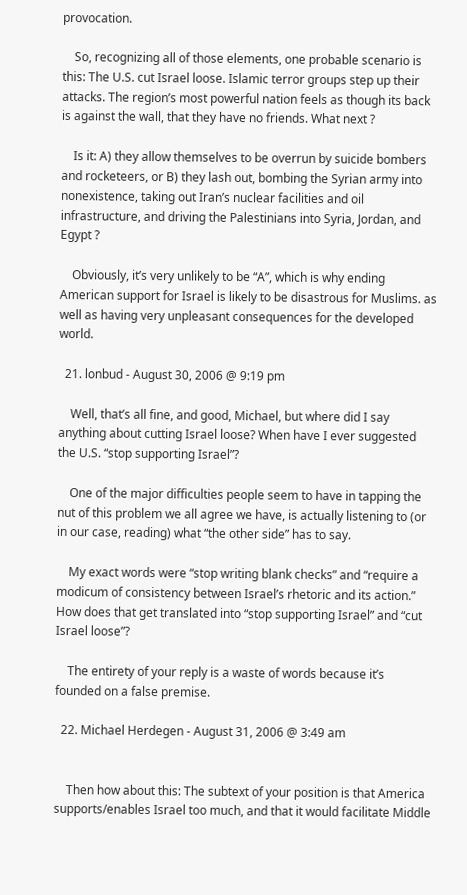provocation.

    So, recognizing all of those elements, one probable scenario is this: The U.S. cut Israel loose. Islamic terror groups step up their attacks. The region’s most powerful nation feels as though its back is against the wall, that they have no friends. What next ?

    Is it: A) they allow themselves to be overrun by suicide bombers and rocketeers, or B) they lash out, bombing the Syrian army into nonexistence, taking out Iran’s nuclear facilities and oil infrastructure, and driving the Palestinians into Syria, Jordan, and Egypt ?

    Obviously, it’s very unlikely to be “A”, which is why ending American support for Israel is likely to be disastrous for Muslims. as well as having very unpleasant consequences for the developed world.

  21. lonbud - August 30, 2006 @ 9:19 pm

    Well, that’s all fine, and good, Michael, but where did I say anything about cutting Israel loose? When have I ever suggested the U.S. “stop supporting Israel”?

    One of the major difficulties people seem to have in tapping the nut of this problem we all agree we have, is actually listening to (or in our case, reading) what “the other side” has to say.

    My exact words were “stop writing blank checks” and “require a modicum of consistency between Israel’s rhetoric and its action.” How does that get translated into “stop supporting Israel” and “cut Israel loose”?

    The entirety of your reply is a waste of words because it’s founded on a false premise.

  22. Michael Herdegen - August 31, 2006 @ 3:49 am


    Then how about this: The subtext of your position is that America supports/enables Israel too much, and that it would facilitate Middle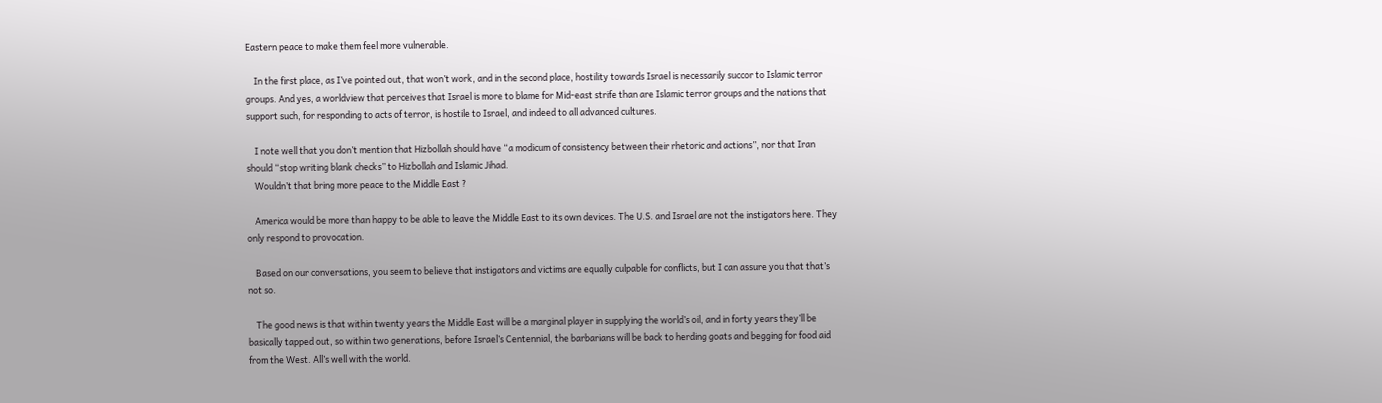Eastern peace to make them feel more vulnerable.

    In the first place, as I’ve pointed out, that won’t work, and in the second place, hostility towards Israel is necessarily succor to Islamic terror groups. And yes, a worldview that perceives that Israel is more to blame for Mid-east strife than are Islamic terror groups and the nations that support such, for responding to acts of terror, is hostile to Israel, and indeed to all advanced cultures.

    I note well that you don’t mention that Hizbollah should have “a modicum of consistency between their rhetoric and actions”, nor that Iran should “stop writing blank checks” to Hizbollah and Islamic Jihad.
    Wouldn’t that bring more peace to the Middle East ?

    America would be more than happy to be able to leave the Middle East to its own devices. The U.S. and Israel are not the instigators here. They only respond to provocation.

    Based on our conversations, you seem to believe that instigators and victims are equally culpable for conflicts, but I can assure you that that’s not so.

    The good news is that within twenty years the Middle East will be a marginal player in supplying the world’s oil, and in forty years they’ll be basically tapped out, so within two generations, before Israel’s Centennial, the barbarians will be back to herding goats and begging for food aid from the West. All’s well with the world.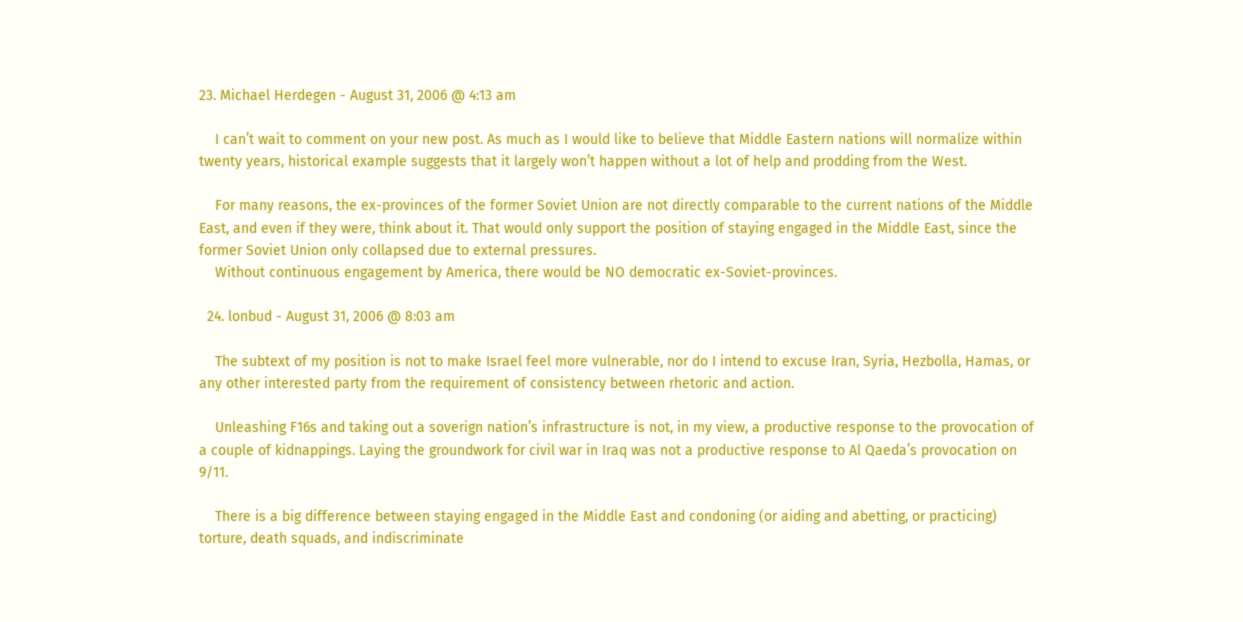23. Michael Herdegen - August 31, 2006 @ 4:13 am

    I can’t wait to comment on your new post. As much as I would like to believe that Middle Eastern nations will normalize within twenty years, historical example suggests that it largely won’t happen without a lot of help and prodding from the West.

    For many reasons, the ex-provinces of the former Soviet Union are not directly comparable to the current nations of the Middle East, and even if they were, think about it. That would only support the position of staying engaged in the Middle East, since the former Soviet Union only collapsed due to external pressures.
    Without continuous engagement by America, there would be NO democratic ex-Soviet-provinces.

  24. lonbud - August 31, 2006 @ 8:03 am

    The subtext of my position is not to make Israel feel more vulnerable, nor do I intend to excuse Iran, Syria, Hezbolla, Hamas, or any other interested party from the requirement of consistency between rhetoric and action.

    Unleashing F16s and taking out a soverign nation’s infrastructure is not, in my view, a productive response to the provocation of a couple of kidnappings. Laying the groundwork for civil war in Iraq was not a productive response to Al Qaeda’s provocation on 9/11.

    There is a big difference between staying engaged in the Middle East and condoning (or aiding and abetting, or practicing) torture, death squads, and indiscriminate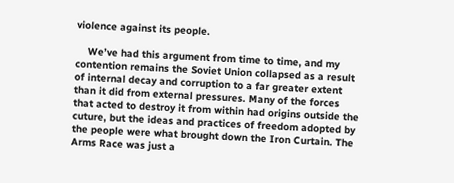violence against its people.

    We’ve had this argument from time to time, and my contention remains the Soviet Union collapsed as a result of internal decay and corruption to a far greater extent than it did from external pressures. Many of the forces that acted to destroy it from within had origins outside the cuture, but the ideas and practices of freedom adopted by the people were what brought down the Iron Curtain. The Arms Race was just a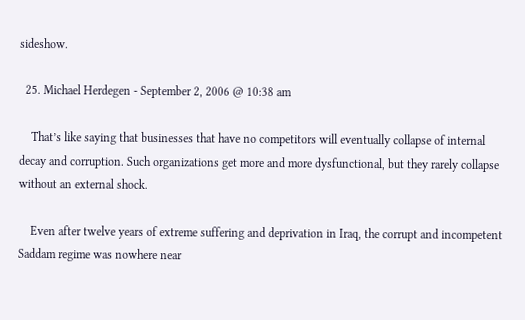sideshow.

  25. Michael Herdegen - September 2, 2006 @ 10:38 am

    That’s like saying that businesses that have no competitors will eventually collapse of internal decay and corruption. Such organizations get more and more dysfunctional, but they rarely collapse without an external shock.

    Even after twelve years of extreme suffering and deprivation in Iraq, the corrupt and incompetent Saddam regime was nowhere near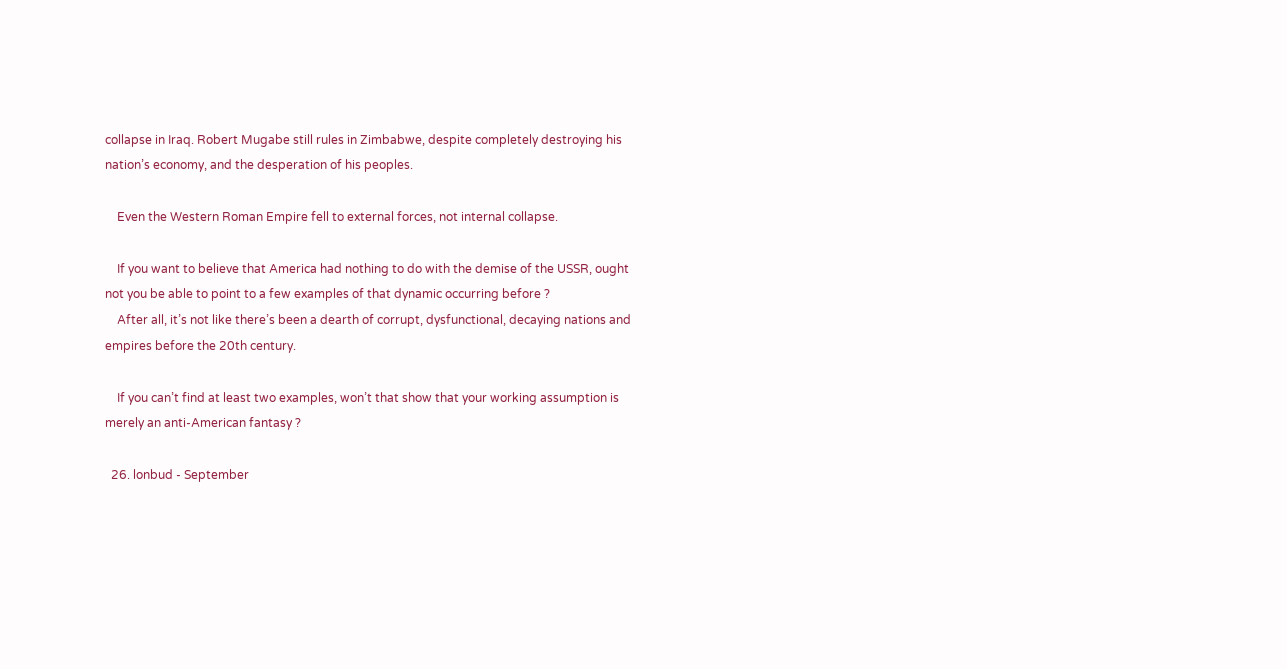collapse in Iraq. Robert Mugabe still rules in Zimbabwe, despite completely destroying his nation’s economy, and the desperation of his peoples.

    Even the Western Roman Empire fell to external forces, not internal collapse.

    If you want to believe that America had nothing to do with the demise of the USSR, ought not you be able to point to a few examples of that dynamic occurring before ?
    After all, it’s not like there’s been a dearth of corrupt, dysfunctional, decaying nations and empires before the 20th century.

    If you can’t find at least two examples, won’t that show that your working assumption is merely an anti-American fantasy ?

  26. lonbud - September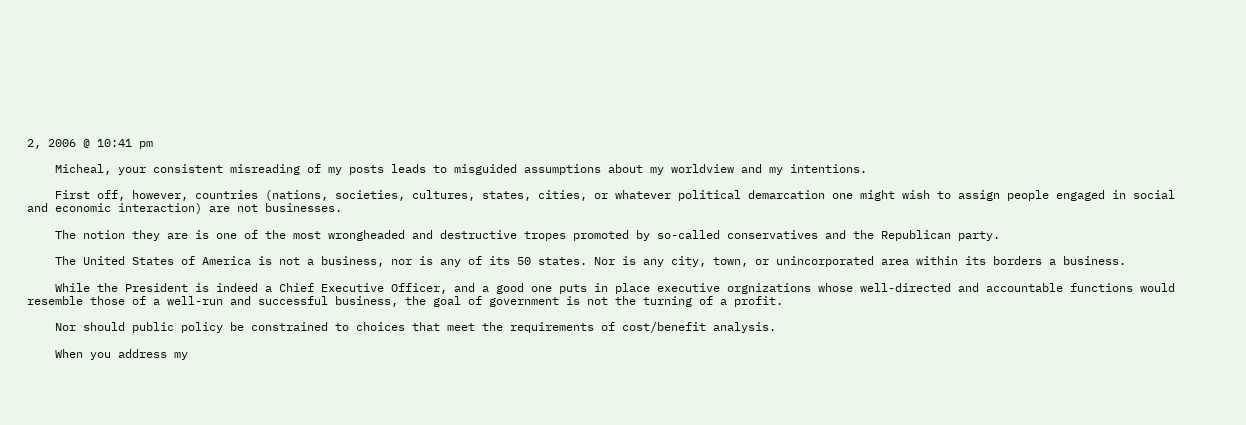2, 2006 @ 10:41 pm

    Micheal, your consistent misreading of my posts leads to misguided assumptions about my worldview and my intentions.

    First off, however, countries (nations, societies, cultures, states, cities, or whatever political demarcation one might wish to assign people engaged in social and economic interaction) are not businesses.

    The notion they are is one of the most wrongheaded and destructive tropes promoted by so-called conservatives and the Republican party.

    The United States of America is not a business, nor is any of its 50 states. Nor is any city, town, or unincorporated area within its borders a business.

    While the President is indeed a Chief Executive Officer, and a good one puts in place executive orgnizations whose well-directed and accountable functions would resemble those of a well-run and successful business, the goal of government is not the turning of a profit.

    Nor should public policy be constrained to choices that meet the requirements of cost/benefit analysis.

    When you address my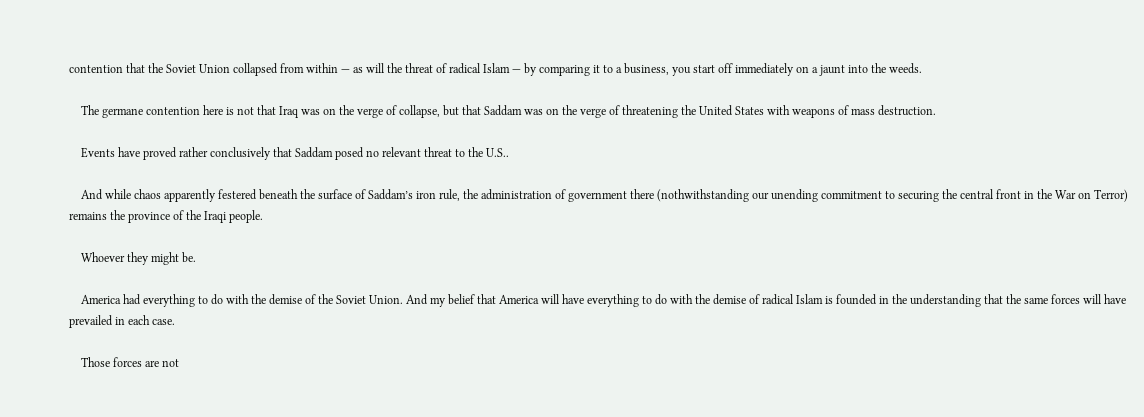contention that the Soviet Union collapsed from within — as will the threat of radical Islam — by comparing it to a business, you start off immediately on a jaunt into the weeds.

    The germane contention here is not that Iraq was on the verge of collapse, but that Saddam was on the verge of threatening the United States with weapons of mass destruction.

    Events have proved rather conclusively that Saddam posed no relevant threat to the U.S..

    And while chaos apparently festered beneath the surface of Saddam’s iron rule, the administration of government there (nothwithstanding our unending commitment to securing the central front in the War on Terror) remains the province of the Iraqi people.

    Whoever they might be.

    America had everything to do with the demise of the Soviet Union. And my belief that America will have everything to do with the demise of radical Islam is founded in the understanding that the same forces will have prevailed in each case.

    Those forces are not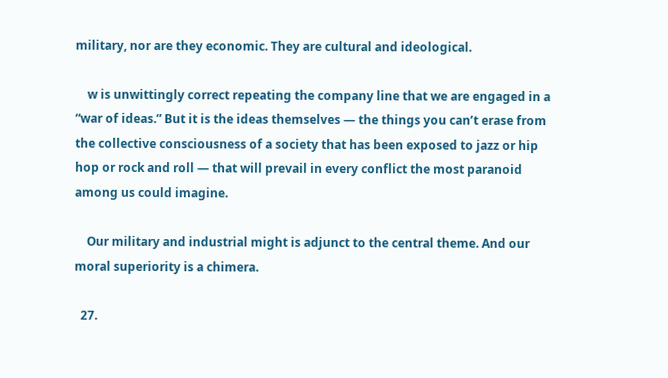military, nor are they economic. They are cultural and ideological.

    w is unwittingly correct repeating the company line that we are engaged in a “war of ideas.” But it is the ideas themselves — the things you can’t erase from the collective consciousness of a society that has been exposed to jazz or hip hop or rock and roll — that will prevail in every conflict the most paranoid among us could imagine.

    Our military and industrial might is adjunct to the central theme. And our moral superiority is a chimera.

  27.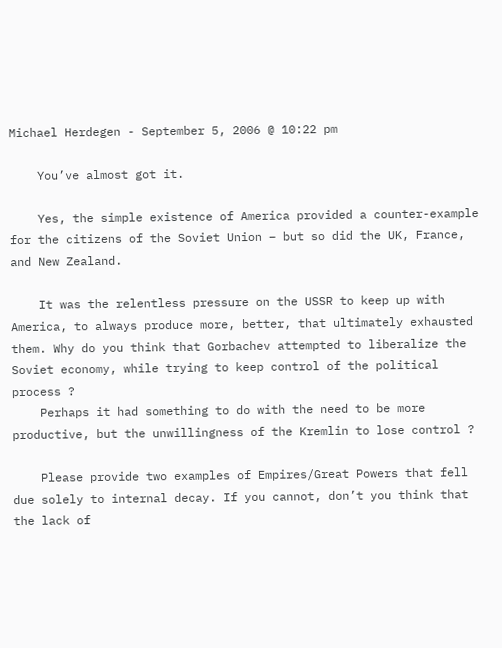Michael Herdegen - September 5, 2006 @ 10:22 pm

    You’ve almost got it.

    Yes, the simple existence of America provided a counter-example for the citizens of the Soviet Union – but so did the UK, France, and New Zealand.

    It was the relentless pressure on the USSR to keep up with America, to always produce more, better, that ultimately exhausted them. Why do you think that Gorbachev attempted to liberalize the Soviet economy, while trying to keep control of the political process ?
    Perhaps it had something to do with the need to be more productive, but the unwillingness of the Kremlin to lose control ?

    Please provide two examples of Empires/Great Powers that fell due solely to internal decay. If you cannot, don’t you think that the lack of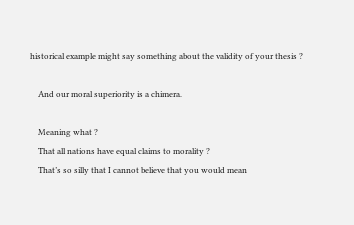historical example might say something about the validity of your thesis ?

    And our moral superiority is a chimera.

    Meaning what ?
    That all nations have equal claims to morality ?
    That’s so silly that I cannot believe that you would mean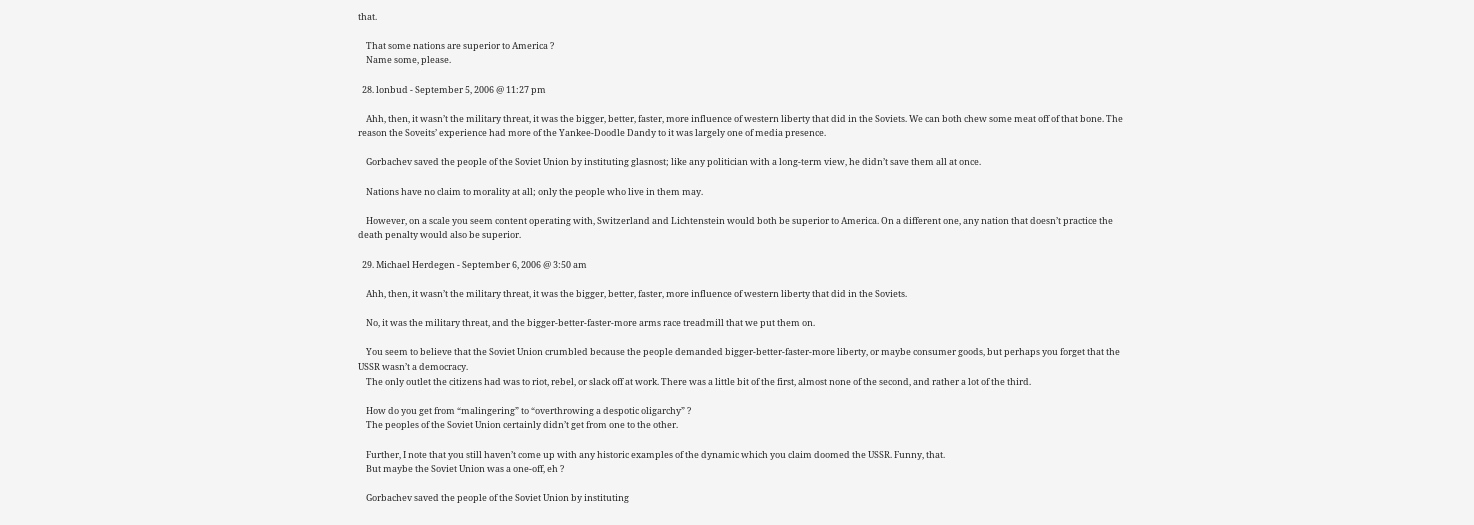that.

    That some nations are superior to America ?
    Name some, please.

  28. lonbud - September 5, 2006 @ 11:27 pm

    Ahh, then, it wasn’t the military threat, it was the bigger, better, faster, more influence of western liberty that did in the Soviets. We can both chew some meat off of that bone. The reason the Soveits’ experience had more of the Yankee-Doodle Dandy to it was largely one of media presence.

    Gorbachev saved the people of the Soviet Union by instituting glasnost; like any politician with a long-term view, he didn’t save them all at once.

    Nations have no claim to morality at all; only the people who live in them may.

    However, on a scale you seem content operating with, Switzerland and Lichtenstein would both be superior to America. On a different one, any nation that doesn’t practice the death penalty would also be superior.

  29. Michael Herdegen - September 6, 2006 @ 3:50 am

    Ahh, then, it wasn’t the military threat, it was the bigger, better, faster, more influence of western liberty that did in the Soviets.

    No, it was the military threat, and the bigger-better-faster-more arms race treadmill that we put them on.

    You seem to believe that the Soviet Union crumbled because the people demanded bigger-better-faster-more liberty, or maybe consumer goods, but perhaps you forget that the USSR wasn’t a democracy.
    The only outlet the citizens had was to riot, rebel, or slack off at work. There was a little bit of the first, almost none of the second, and rather a lot of the third.

    How do you get from “malingering” to “overthrowing a despotic oligarchy” ?
    The peoples of the Soviet Union certainly didn’t get from one to the other.

    Further, I note that you still haven’t come up with any historic examples of the dynamic which you claim doomed the USSR. Funny, that.
    But maybe the Soviet Union was a one-off, eh ?

    Gorbachev saved the people of the Soviet Union by instituting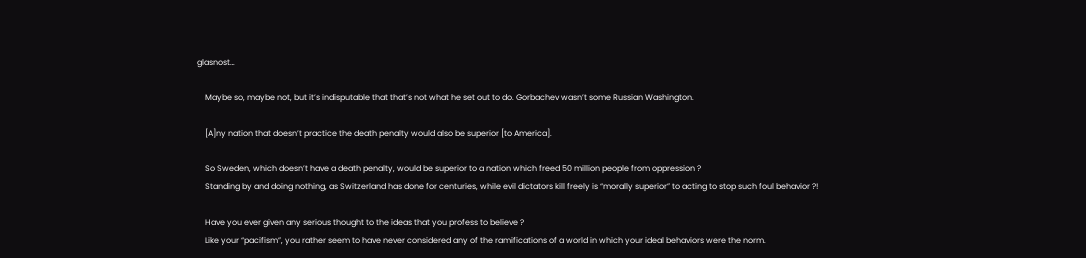glasnost…

    Maybe so, maybe not, but it’s indisputable that that’s not what he set out to do. Gorbachev wasn’t some Russian Washington.

    [A]ny nation that doesn’t practice the death penalty would also be superior [to America].

    So Sweden, which doesn’t have a death penalty, would be superior to a nation which freed 50 million people from oppression ?
    Standing by and doing nothing, as Switzerland has done for centuries, while evil dictators kill freely is “morally superior” to acting to stop such foul behavior ?!

    Have you ever given any serious thought to the ideas that you profess to believe ?
    Like your “pacifism”, you rather seem to have never considered any of the ramifications of a world in which your ideal behaviors were the norm.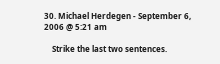30. Michael Herdegen - September 6, 2006 @ 5:21 am

    Strike the last two sentences.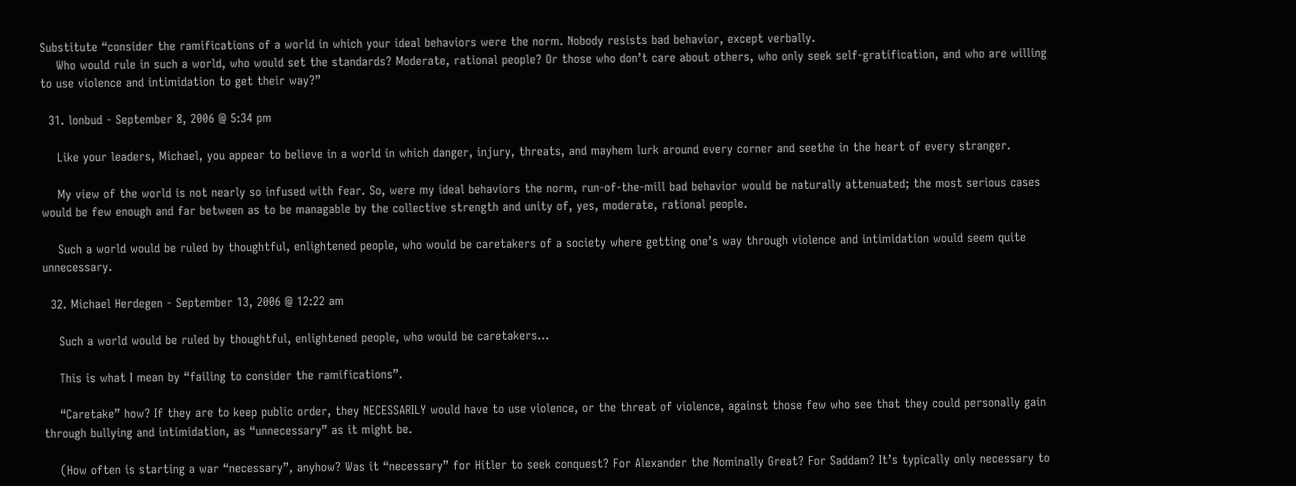Substitute “consider the ramifications of a world in which your ideal behaviors were the norm. Nobody resists bad behavior, except verbally.
    Who would rule in such a world, who would set the standards? Moderate, rational people? Or those who don’t care about others, who only seek self-gratification, and who are willing to use violence and intimidation to get their way?”

  31. lonbud - September 8, 2006 @ 5:34 pm

    Like your leaders, Michael, you appear to believe in a world in which danger, injury, threats, and mayhem lurk around every corner and seethe in the heart of every stranger.

    My view of the world is not nearly so infused with fear. So, were my ideal behaviors the norm, run-of-the-mill bad behavior would be naturally attenuated; the most serious cases would be few enough and far between as to be managable by the collective strength and unity of, yes, moderate, rational people.

    Such a world would be ruled by thoughtful, enlightened people, who would be caretakers of a society where getting one’s way through violence and intimidation would seem quite unnecessary.

  32. Michael Herdegen - September 13, 2006 @ 12:22 am

    Such a world would be ruled by thoughtful, enlightened people, who would be caretakers…

    This is what I mean by “failing to consider the ramifications”.

    “Caretake” how? If they are to keep public order, they NECESSARILY would have to use violence, or the threat of violence, against those few who see that they could personally gain through bullying and intimidation, as “unnecessary” as it might be.

    (How often is starting a war “necessary”, anyhow? Was it “necessary” for Hitler to seek conquest? For Alexander the Nominally Great? For Saddam? It’s typically only necessary to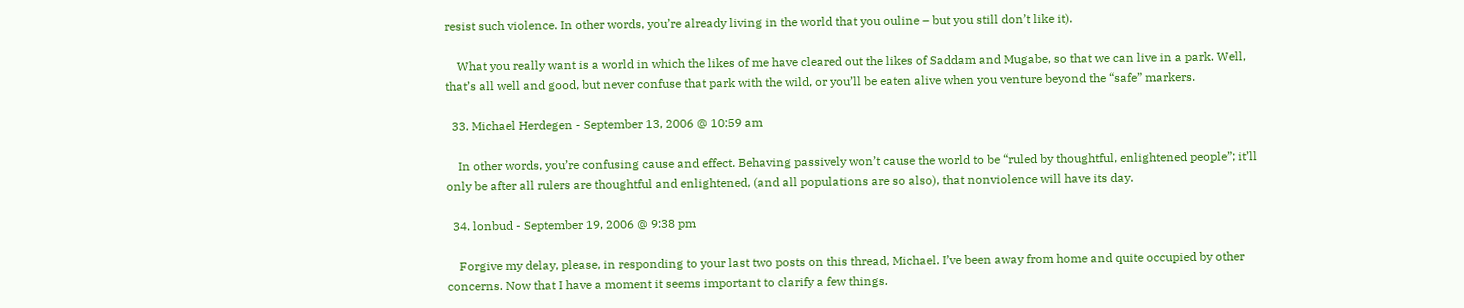resist such violence. In other words, you’re already living in the world that you ouline – but you still don’t like it).

    What you really want is a world in which the likes of me have cleared out the likes of Saddam and Mugabe, so that we can live in a park. Well, that’s all well and good, but never confuse that park with the wild, or you’ll be eaten alive when you venture beyond the “safe” markers.

  33. Michael Herdegen - September 13, 2006 @ 10:59 am

    In other words, you’re confusing cause and effect. Behaving passively won’t cause the world to be “ruled by thoughtful, enlightened people”; it’ll only be after all rulers are thoughtful and enlightened, (and all populations are so also), that nonviolence will have its day.

  34. lonbud - September 19, 2006 @ 9:38 pm

    Forgive my delay, please, in responding to your last two posts on this thread, Michael. I’ve been away from home and quite occupied by other concerns. Now that I have a moment it seems important to clarify a few things.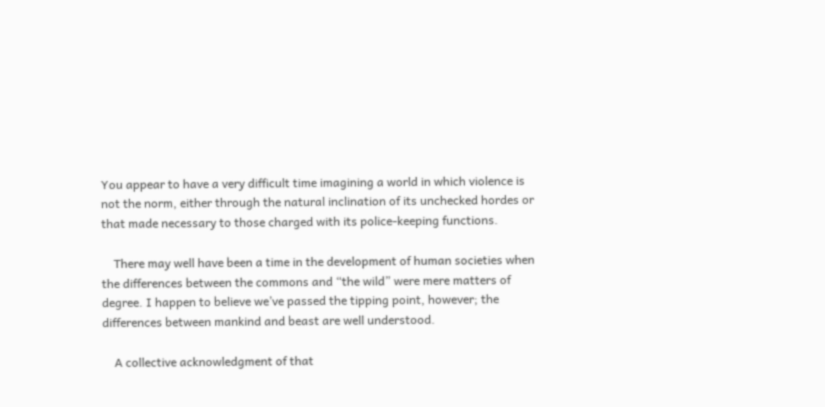You appear to have a very difficult time imagining a world in which violence is not the norm, either through the natural inclination of its unchecked hordes or that made necessary to those charged with its police-keeping functions.

    There may well have been a time in the development of human societies when the differences between the commons and “the wild” were mere matters of degree. I happen to believe we’ve passed the tipping point, however; the differences between mankind and beast are well understood.

    A collective acknowledgment of that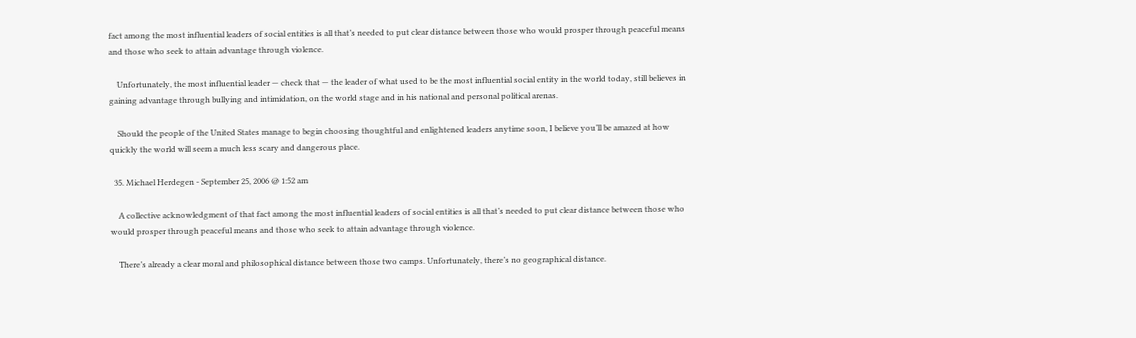fact among the most influential leaders of social entities is all that’s needed to put clear distance between those who would prosper through peaceful means and those who seek to attain advantage through violence.

    Unfortunately, the most influential leader — check that — the leader of what used to be the most influential social entity in the world today, still believes in gaining advantage through bullying and intimidation, on the world stage and in his national and personal political arenas.

    Should the people of the United States manage to begin choosing thoughtful and enlightened leaders anytime soon, I believe you’ll be amazed at how quickly the world will seem a much less scary and dangerous place.

  35. Michael Herdegen - September 25, 2006 @ 1:52 am

    A collective acknowledgment of that fact among the most influential leaders of social entities is all that’s needed to put clear distance between those who would prosper through peaceful means and those who seek to attain advantage through violence.

    There’s already a clear moral and philosophical distance between those two camps. Unfortunately, there’s no geographical distance.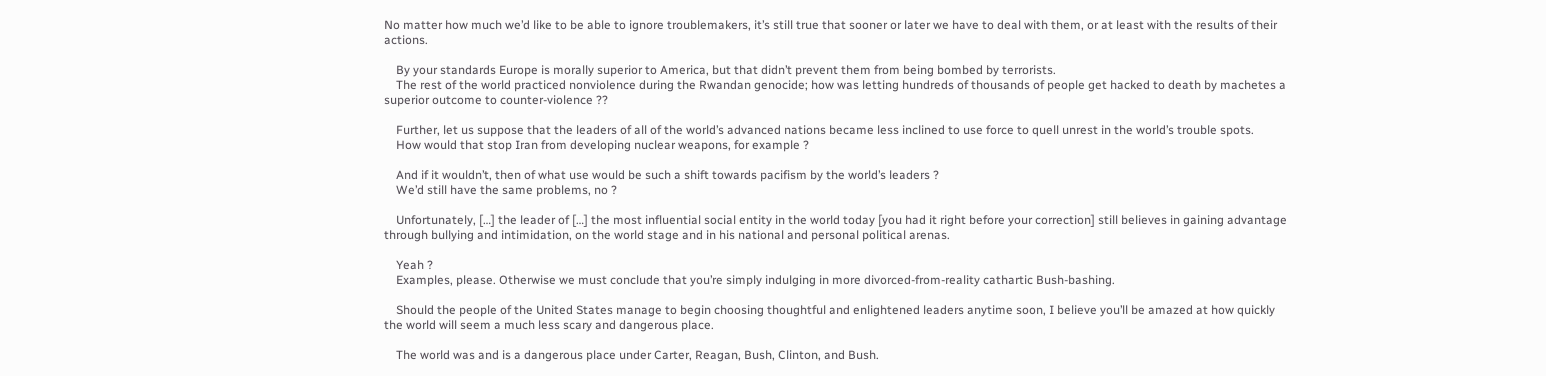No matter how much we’d like to be able to ignore troublemakers, it’s still true that sooner or later we have to deal with them, or at least with the results of their actions.

    By your standards Europe is morally superior to America, but that didn’t prevent them from being bombed by terrorists.
    The rest of the world practiced nonviolence during the Rwandan genocide; how was letting hundreds of thousands of people get hacked to death by machetes a superior outcome to counter-violence ??

    Further, let us suppose that the leaders of all of the world’s advanced nations became less inclined to use force to quell unrest in the world’s trouble spots.
    How would that stop Iran from developing nuclear weapons, for example ?

    And if it wouldn’t, then of what use would be such a shift towards pacifism by the world’s leaders ?
    We’d still have the same problems, no ?

    Unfortunately, […] the leader of […] the most influential social entity in the world today [you had it right before your correction] still believes in gaining advantage through bullying and intimidation, on the world stage and in his national and personal political arenas.

    Yeah ?
    Examples, please. Otherwise we must conclude that you’re simply indulging in more divorced-from-reality cathartic Bush-bashing.

    Should the people of the United States manage to begin choosing thoughtful and enlightened leaders anytime soon, I believe you’ll be amazed at how quickly the world will seem a much less scary and dangerous place.

    The world was and is a dangerous place under Carter, Reagan, Bush, Clinton, and Bush.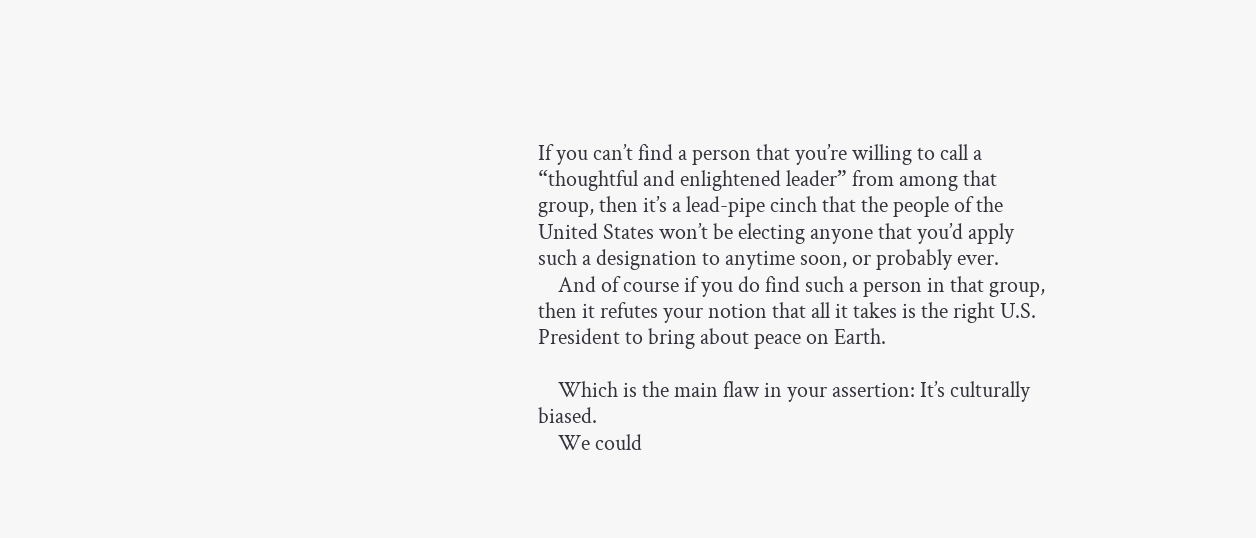If you can’t find a person that you’re willing to call a “thoughtful and enlightened leader” from among that group, then it’s a lead-pipe cinch that the people of the United States won’t be electing anyone that you’d apply such a designation to anytime soon, or probably ever.
    And of course if you do find such a person in that group, then it refutes your notion that all it takes is the right U.S. President to bring about peace on Earth.

    Which is the main flaw in your assertion: It’s culturally biased.
    We could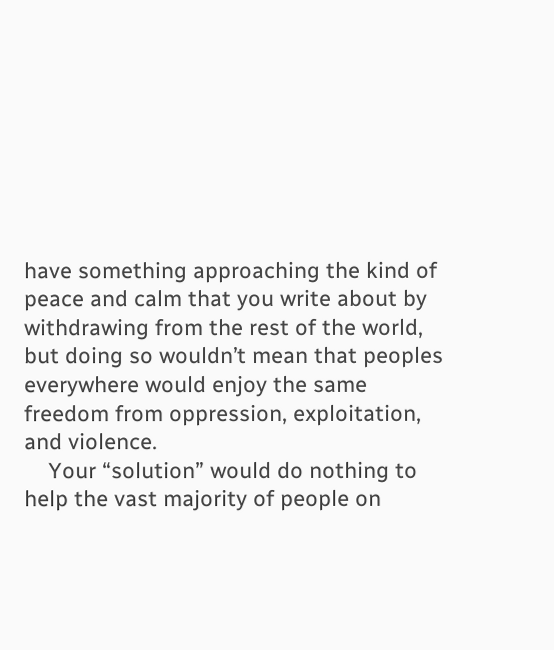have something approaching the kind of peace and calm that you write about by withdrawing from the rest of the world, but doing so wouldn’t mean that peoples everywhere would enjoy the same freedom from oppression, exploitation, and violence.
    Your “solution” would do nothing to help the vast majority of people on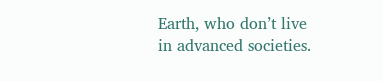Earth, who don’t live in advanced societies.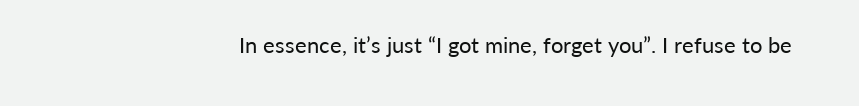In essence, it’s just “I got mine, forget you”. I refuse to be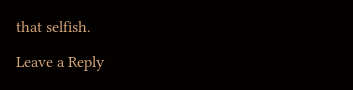that selfish.

Leave a Reply